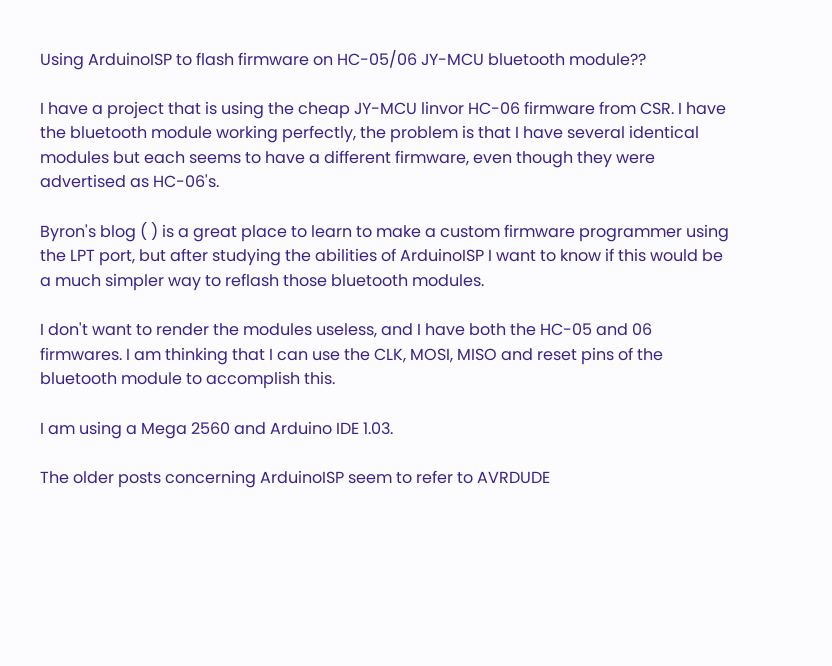Using ArduinoISP to flash firmware on HC-05/06 JY-MCU bluetooth module??

I have a project that is using the cheap JY-MCU linvor HC-06 firmware from CSR. I have the bluetooth module working perfectly, the problem is that I have several identical modules but each seems to have a different firmware, even though they were advertised as HC-06's.

Byron's blog ( ) is a great place to learn to make a custom firmware programmer using the LPT port, but after studying the abilities of ArduinoISP I want to know if this would be a much simpler way to reflash those bluetooth modules.

I don't want to render the modules useless, and I have both the HC-05 and 06 firmwares. I am thinking that I can use the CLK, MOSI, MISO and reset pins of the bluetooth module to accomplish this.

I am using a Mega 2560 and Arduino IDE 1.03.

The older posts concerning ArduinoISP seem to refer to AVRDUDE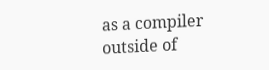as a compiler outside of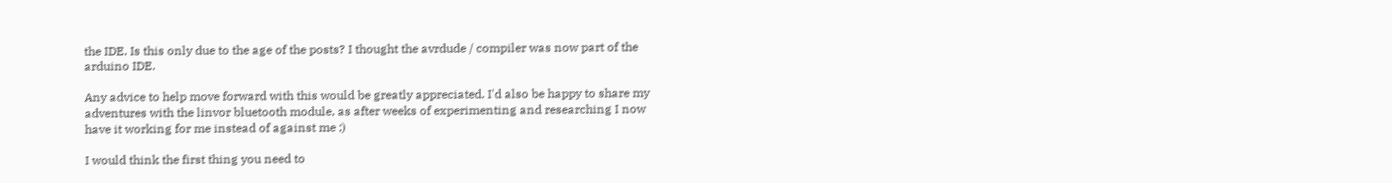the IDE. Is this only due to the age of the posts? I thought the avrdude / compiler was now part of the arduino IDE.

Any advice to help move forward with this would be greatly appreciated. I'd also be happy to share my adventures with the linvor bluetooth module, as after weeks of experimenting and researching I now have it working for me instead of against me ;)

I would think the first thing you need to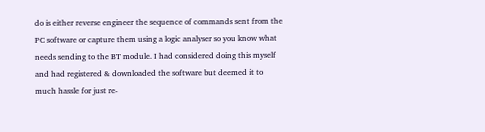do is either reverse engineer the sequence of commands sent from the PC software or capture them using a logic analyser so you know what needs sending to the BT module. I had considered doing this myself and had registered & downloaded the software but deemed it to much hassle for just re-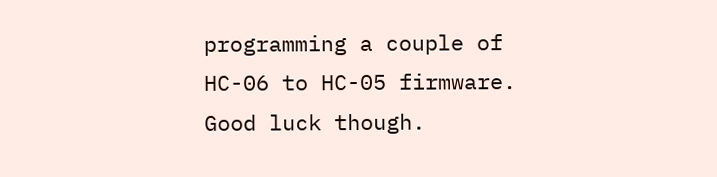programming a couple of HC-06 to HC-05 firmware. Good luck though.